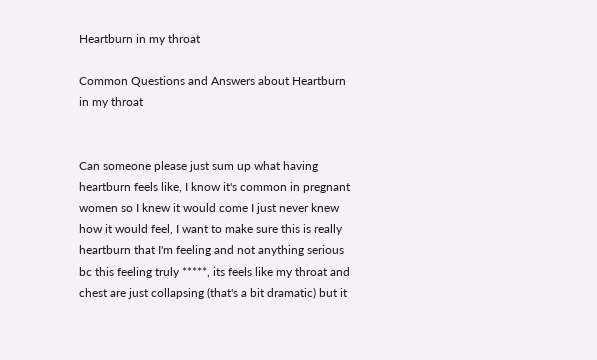Heartburn in my throat

Common Questions and Answers about Heartburn in my throat


Can someone please just sum up what having heartburn feels like, I know it's common in pregnant women so I knew it would come I just never knew how it would feel, I want to make sure this is really heartburn that I'm feeling and not anything serious bc this feeling truly *****, its feels like my throat and chest are just collapsing (that's a bit dramatic) but it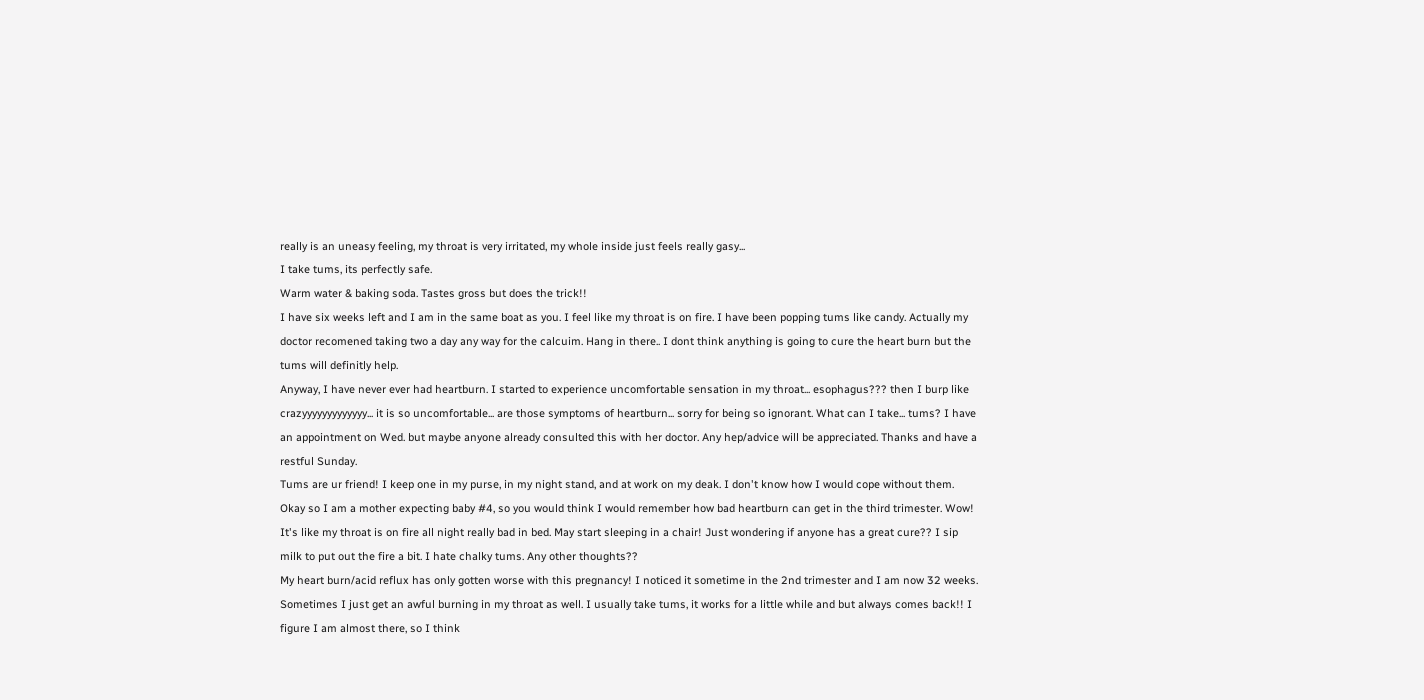really is an uneasy feeling, my throat is very irritated, my whole inside just feels really gasy...
I take tums, its perfectly safe.
Warm water & baking soda. Tastes gross but does the trick!!
I have six weeks left and I am in the same boat as you. I feel like my throat is on fire. I have been popping tums like candy. Actually my doctor recomened taking two a day any way for the calcuim. Hang in there.. I dont think anything is going to cure the heart burn but the tums will definitly help.
Anyway, I have never ever had heartburn. I started to experience uncomfortable sensation in my throat... esophagus??? then I burp like crazyyyyyyyyyyyyy... it is so uncomfortable... are those symptoms of heartburn... sorry for being so ignorant. What can I take... tums? I have an appointment on Wed. but maybe anyone already consulted this with her doctor. Any hep/advice will be appreciated. Thanks and have a restful Sunday.
Tums are ur friend! I keep one in my purse, in my night stand, and at work on my deak. I don't know how I would cope without them.
Okay so I am a mother expecting baby #4, so you would think I would remember how bad heartburn can get in the third trimester. Wow! It's like my throat is on fire all night really bad in bed. May start sleeping in a chair! Just wondering if anyone has a great cure?? I sip milk to put out the fire a bit. I hate chalky tums. Any other thoughts??
My heart burn/acid reflux has only gotten worse with this pregnancy! I noticed it sometime in the 2nd trimester and I am now 32 weeks. Sometimes I just get an awful burning in my throat as well. I usually take tums, it works for a little while and but always comes back!! I figure I am almost there, so I think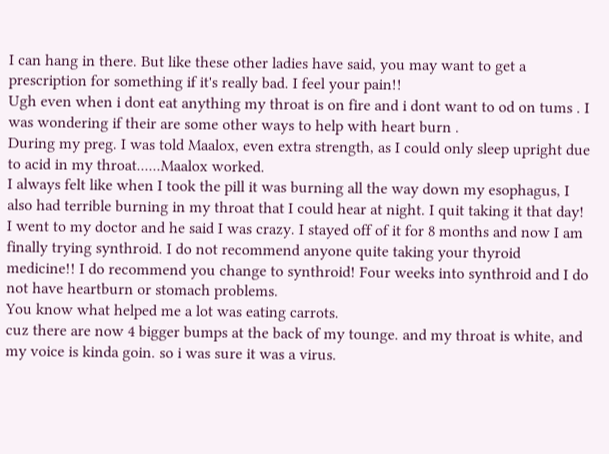I can hang in there. But like these other ladies have said, you may want to get a prescription for something if it's really bad. I feel your pain!!
Ugh even when i dont eat anything my throat is on fire and i dont want to od on tums . I was wondering if their are some other ways to help with heart burn .
During my preg. I was told Maalox, even extra strength, as I could only sleep upright due to acid in my throat......Maalox worked.
I always felt like when I took the pill it was burning all the way down my esophagus, I also had terrible burning in my throat that I could hear at night. I quit taking it that day! I went to my doctor and he said I was crazy. I stayed off of it for 8 months and now I am finally trying synthroid. I do not recommend anyone quite taking your thyroid medicine!! I do recommend you change to synthroid! Four weeks into synthroid and I do not have heartburn or stomach problems.
You know what helped me a lot was eating carrots.
cuz there are now 4 bigger bumps at the back of my tounge. and my throat is white, and my voice is kinda goin. so i was sure it was a virus.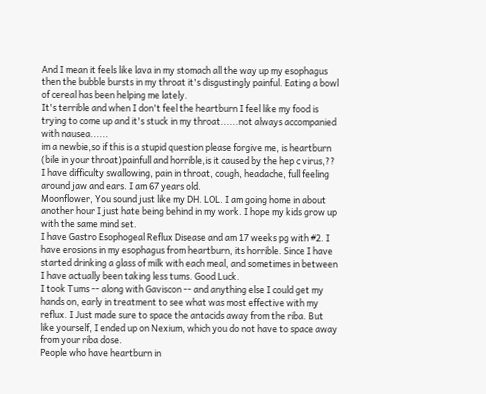And I mean it feels like lava in my stomach all the way up my esophagus then the bubble bursts in my throat it's disgustingly painful. Eating a bowl of cereal has been helping me lately.
It's terrible and when I don't feel the heartburn I feel like my food is trying to come up and it's stuck in my throat......not always accompanied with nausea......
im a newbie,so if this is a stupid question please forgive me, is heartburn (bile in your throat)painfull and horrible,is it caused by the hep c virus,??
I have difficulty swallowing, pain in throat, cough, headache, full feeling around jaw and ears. I am 67 years old.
Moonflower, You sound just like my DH. LOL. I am going home in about another hour I just hate being behind in my work. I hope my kids grow up with the same mind set.
I have Gastro Esophogeal Reflux Disease and am 17 weeks pg with #2. I have erosions in my esophagus from heartburn, its horrible. Since I have started drinking a glass of milk with each meal, and sometimes in between I have actually been taking less tums. Good Luck.
I took Tums -- along with Gaviscon -- and anything else I could get my hands on, early in treatment to see what was most effective with my reflux. I Just made sure to space the antacids away from the riba. But like yourself, I ended up on Nexium, which you do not have to space away from your riba dose.
People who have heartburn in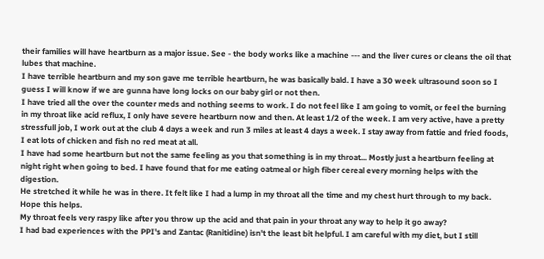their families will have heartburn as a major issue. See - the body works like a machine --- and the liver cures or cleans the oil that lubes that machine.
I have terrible heartburn and my son gave me terrible heartburn, he was basically bald. I have a 30 week ultrasound soon so I guess I will know if we are gunna have long locks on our baby girl or not then.
I have tried all the over the counter meds and nothing seems to work. I do not feel like I am going to vomit, or feel the burning in my throat like acid reflux, I only have severe heartburn now and then. At least 1/2 of the week. I am very active, have a pretty stressfull job, I work out at the club 4 days a week and run 3 miles at least 4 days a week. I stay away from fattie and fried foods, I eat lots of chicken and fish no red meat at all.
I have had some heartburn but not the same feeling as you that something is in my throat... Mostly just a heartburn feeling at night right when going to bed. I have found that for me eating oatmeal or high fiber cereal every morning helps with the digestion.
He stretched it while he was in there. It felt like I had a lump in my throat all the time and my chest hurt through to my back. Hope this helps.
My throat feels very raspy like after you throw up the acid and that pain in your throat any way to help it go away?
I had bad experiences with the PPI's and Zantac (Ranitidine) isn't the least bit helpful. I am careful with my diet, but I still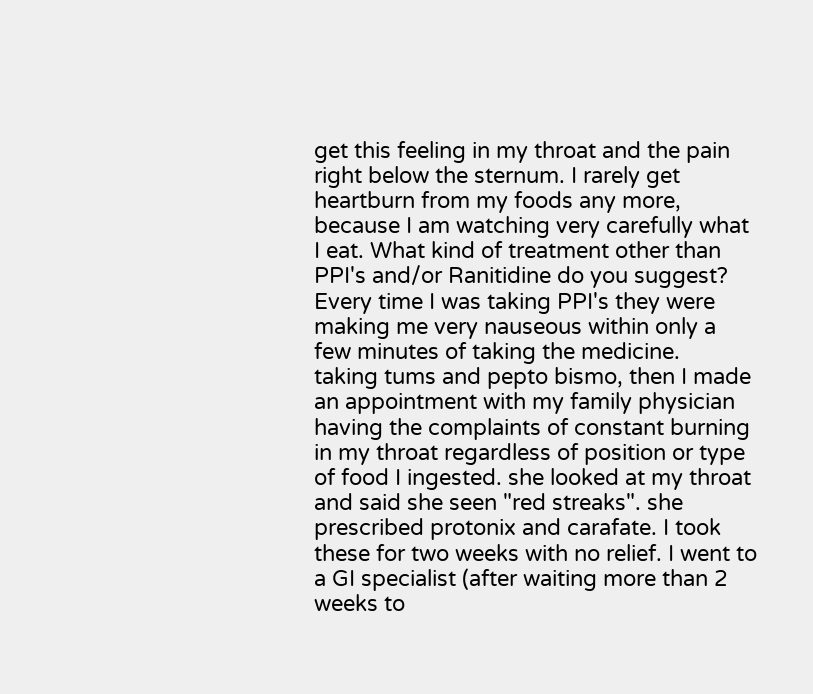get this feeling in my throat and the pain right below the sternum. I rarely get heartburn from my foods any more, because I am watching very carefully what I eat. What kind of treatment other than PPI's and/or Ranitidine do you suggest? Every time I was taking PPI's they were making me very nauseous within only a few minutes of taking the medicine.
taking tums and pepto bismo, then I made an appointment with my family physician having the complaints of constant burning in my throat regardless of position or type of food I ingested. she looked at my throat and said she seen "red streaks". she prescribed protonix and carafate. I took these for two weeks with no relief. I went to a GI specialist (after waiting more than 2 weeks to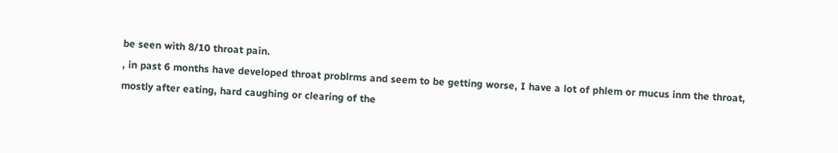be seen with 8/10 throat pain.
, in past 6 months have developed throat problrms and seem to be getting worse, I have a lot of phlem or mucus inm the throat, mostly after eating, hard caughing or clearing of the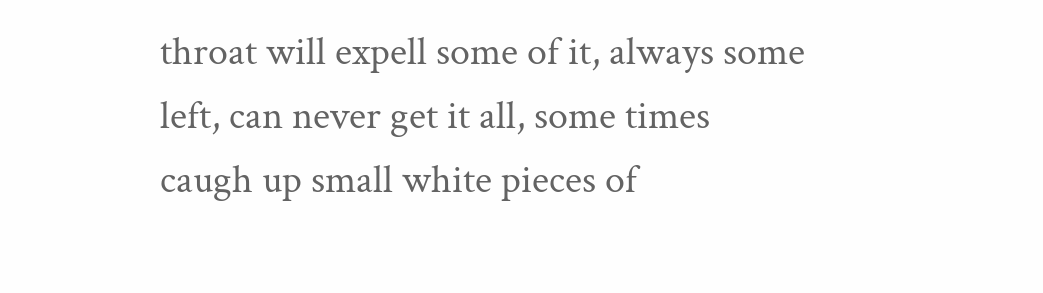throat will expell some of it, always some left, can never get it all, some times caugh up small white pieces of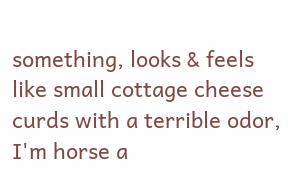something, looks & feels like small cottage cheese curds with a terrible odor, I'm horse a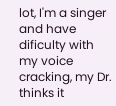lot, I'm a singer and have dificulty with my voice cracking, my Dr. thinks it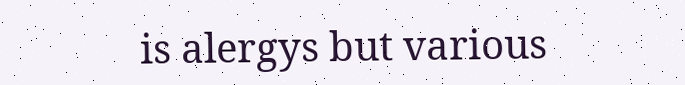is alergys but various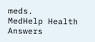meds.
MedHelp Health Answers